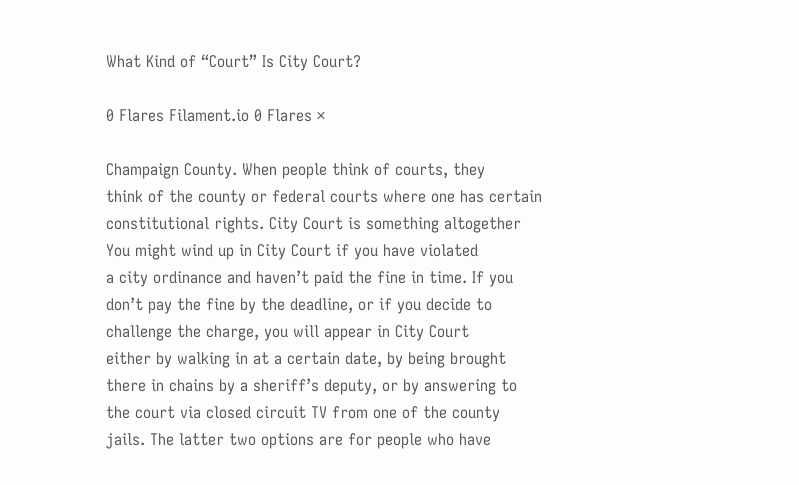What Kind of “Court” Is City Court?

0 Flares Filament.io 0 Flares ×

Champaign County. When people think of courts, they
think of the county or federal courts where one has certain
constitutional rights. City Court is something altogether
You might wind up in City Court if you have violated
a city ordinance and haven’t paid the fine in time. If you
don’t pay the fine by the deadline, or if you decide to
challenge the charge, you will appear in City Court
either by walking in at a certain date, by being brought
there in chains by a sheriff’s deputy, or by answering to
the court via closed circuit TV from one of the county
jails. The latter two options are for people who have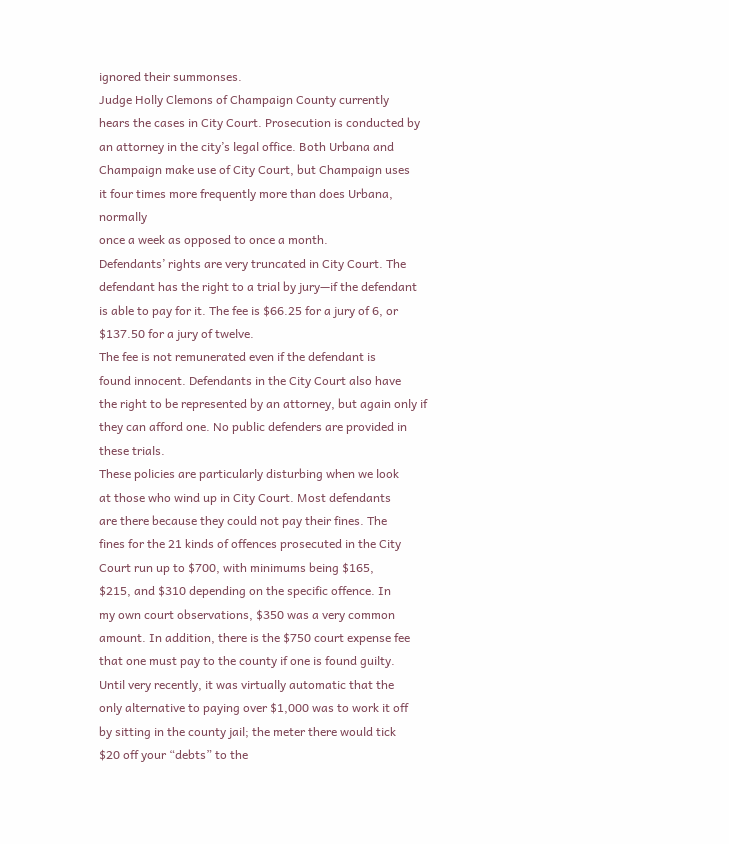ignored their summonses.
Judge Holly Clemons of Champaign County currently
hears the cases in City Court. Prosecution is conducted by
an attorney in the city’s legal office. Both Urbana and
Champaign make use of City Court, but Champaign uses
it four times more frequently more than does Urbana, normally
once a week as opposed to once a month.
Defendants’ rights are very truncated in City Court. The
defendant has the right to a trial by jury—if the defendant
is able to pay for it. The fee is $66.25 for a jury of 6, or
$137.50 for a jury of twelve.
The fee is not remunerated even if the defendant is
found innocent. Defendants in the City Court also have
the right to be represented by an attorney, but again only if
they can afford one. No public defenders are provided in
these trials.
These policies are particularly disturbing when we look
at those who wind up in City Court. Most defendants
are there because they could not pay their fines. The
fines for the 21 kinds of offences prosecuted in the City
Court run up to $700, with minimums being $165,
$215, and $310 depending on the specific offence. In
my own court observations, $350 was a very common
amount. In addition, there is the $750 court expense fee
that one must pay to the county if one is found guilty.
Until very recently, it was virtually automatic that the
only alternative to paying over $1,000 was to work it off
by sitting in the county jail; the meter there would tick
$20 off your “debts” to the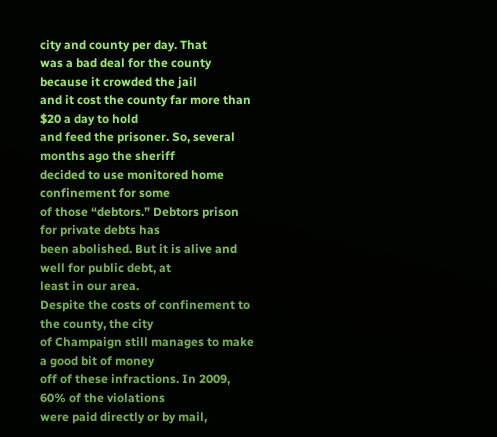city and county per day. That
was a bad deal for the county because it crowded the jail
and it cost the county far more than $20 a day to hold
and feed the prisoner. So, several months ago the sheriff
decided to use monitored home confinement for some
of those “debtors.” Debtors prison for private debts has
been abolished. But it is alive and well for public debt, at
least in our area.
Despite the costs of confinement to the county, the city
of Champaign still manages to make a good bit of money
off of these infractions. In 2009, 60% of the violations
were paid directly or by mail,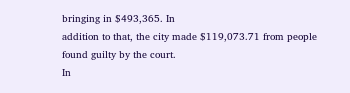bringing in $493,365. In
addition to that, the city made $119,073.71 from people
found guilty by the court.
In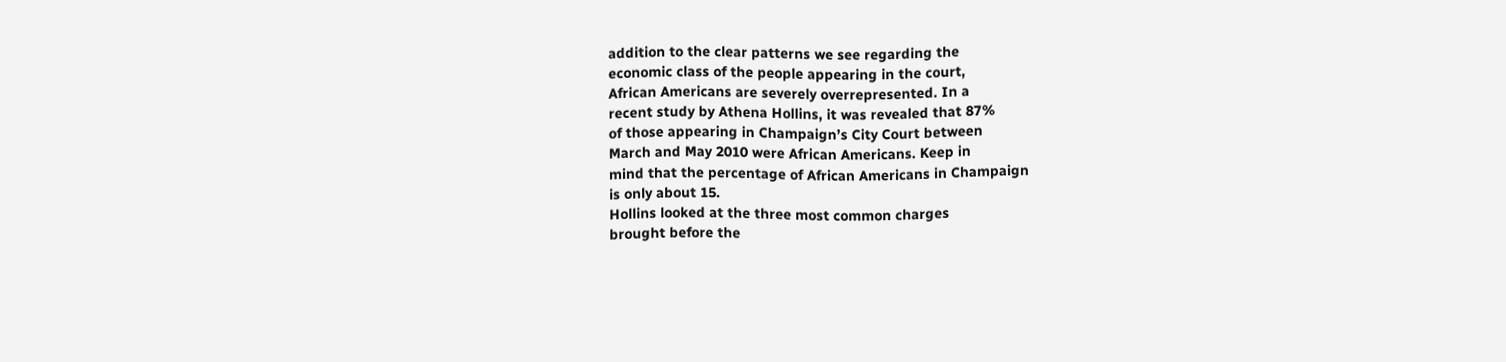addition to the clear patterns we see regarding the
economic class of the people appearing in the court,
African Americans are severely overrepresented. In a
recent study by Athena Hollins, it was revealed that 87%
of those appearing in Champaign’s City Court between
March and May 2010 were African Americans. Keep in
mind that the percentage of African Americans in Champaign
is only about 15.
Hollins looked at the three most common charges
brought before the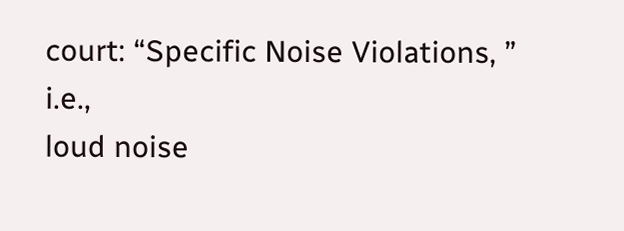court: “Specific Noise Violations, ” i.e.,
loud noise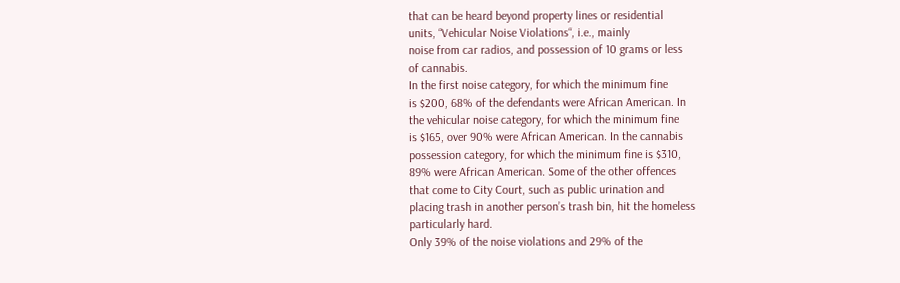that can be heard beyond property lines or residential
units, “Vehicular Noise Violations“, i.e., mainly
noise from car radios, and possession of 10 grams or less
of cannabis.
In the first noise category, for which the minimum fine
is $200, 68% of the defendants were African American. In
the vehicular noise category, for which the minimum fine
is $165, over 90% were African American. In the cannabis
possession category, for which the minimum fine is $310,
89% were African American. Some of the other offences
that come to City Court, such as public urination and
placing trash in another person’s trash bin, hit the homeless
particularly hard.
Only 39% of the noise violations and 29% of the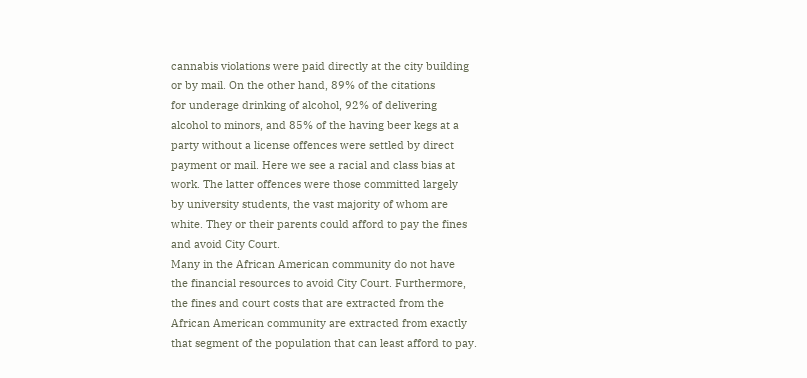cannabis violations were paid directly at the city building
or by mail. On the other hand, 89% of the citations
for underage drinking of alcohol, 92% of delivering
alcohol to minors, and 85% of the having beer kegs at a
party without a license offences were settled by direct
payment or mail. Here we see a racial and class bias at
work. The latter offences were those committed largely
by university students, the vast majority of whom are
white. They or their parents could afford to pay the fines
and avoid City Court.
Many in the African American community do not have
the financial resources to avoid City Court. Furthermore,
the fines and court costs that are extracted from the
African American community are extracted from exactly
that segment of the population that can least afford to pay.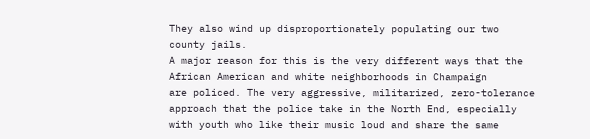They also wind up disproportionately populating our two
county jails.
A major reason for this is the very different ways that the
African American and white neighborhoods in Champaign
are policed. The very aggressive, militarized, zero-tolerance
approach that the police take in the North End, especially
with youth who like their music loud and share the same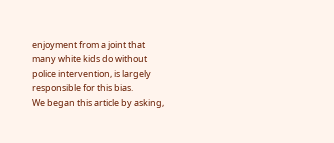enjoyment from a joint that many white kids do without
police intervention, is largely responsible for this bias.
We began this article by asking,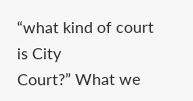“what kind of court is City
Court?” What we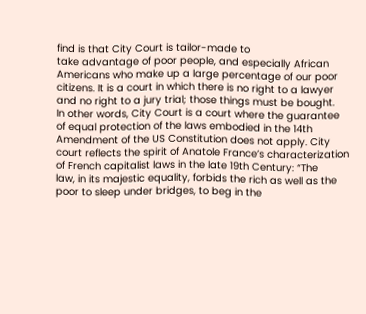find is that City Court is tailor-made to
take advantage of poor people, and especially African
Americans who make up a large percentage of our poor
citizens. It is a court in which there is no right to a lawyer
and no right to a jury trial; those things must be bought.
In other words, City Court is a court where the guarantee
of equal protection of the laws embodied in the 14th
Amendment of the US Constitution does not apply. City
court reflects the spirit of Anatole France’s characterization
of French capitalist laws in the late 19th Century: “The
law, in its majestic equality, forbids the rich as well as the
poor to sleep under bridges, to beg in the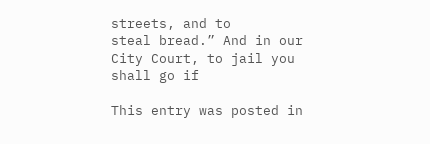streets, and to
steal bread.” And in our City Court, to jail you shall go if

This entry was posted in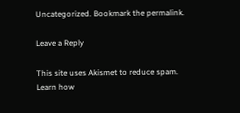Uncategorized. Bookmark the permalink.

Leave a Reply

This site uses Akismet to reduce spam. Learn how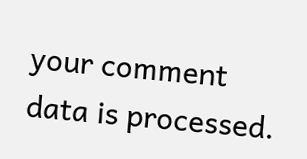your comment data is processed.